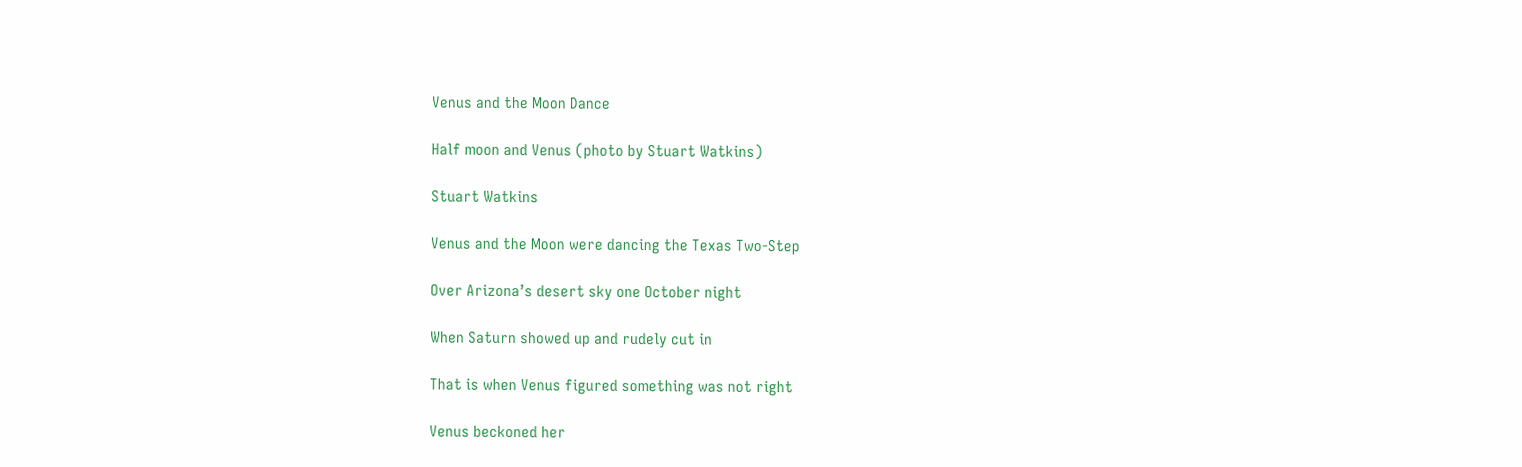Venus and the Moon Dance

Half moon and Venus (photo by Stuart Watkins)

Stuart Watkins

Venus and the Moon were dancing the Texas Two-Step

Over Arizona’s desert sky one October night

When Saturn showed up and rudely cut in

That is when Venus figured something was not right

Venus beckoned her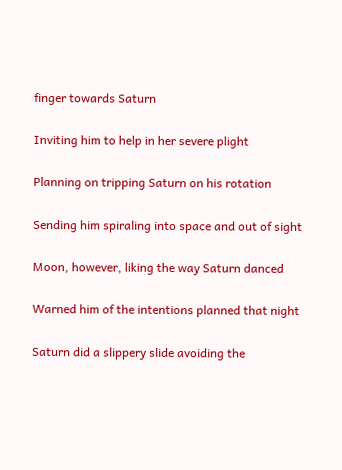finger towards Saturn

Inviting him to help in her severe plight

Planning on tripping Saturn on his rotation

Sending him spiraling into space and out of sight

Moon, however, liking the way Saturn danced

Warned him of the intentions planned that night

Saturn did a slippery slide avoiding the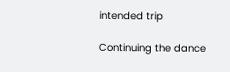intended trip

Continuing the dance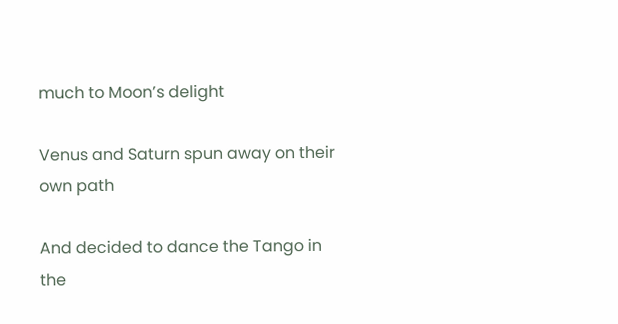much to Moon’s delight

Venus and Saturn spun away on their own path

And decided to dance the Tango in the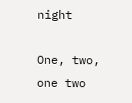night

One, two, one two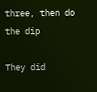three, then do the dip

They did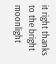it right thanks to the bright moonlight